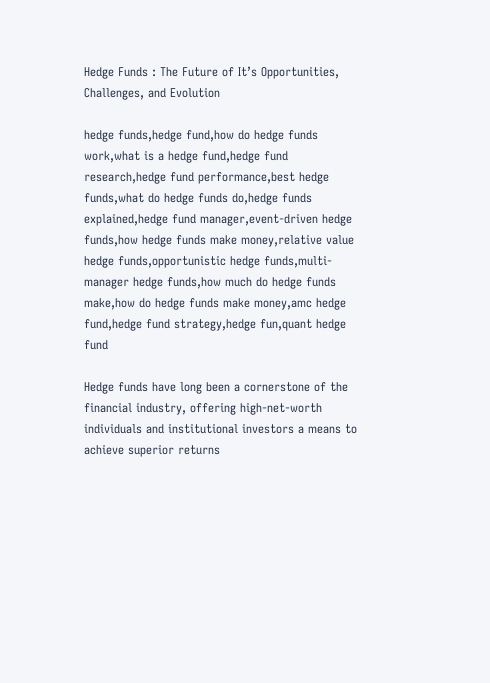Hedge Funds : The Future of It’s Opportunities, Challenges, and Evolution

hedge funds,hedge fund,how do hedge funds work,what is a hedge fund,hedge fund research,hedge fund performance,best hedge funds,what do hedge funds do,hedge funds explained,hedge fund manager,event-driven hedge funds,how hedge funds make money,relative value hedge funds,opportunistic hedge funds,multi-manager hedge funds,how much do hedge funds make,how do hedge funds make money,amc hedge fund,hedge fund strategy,hedge fun,quant hedge fund

Hedge funds have long been a cornerstone of the financial industry, offering high-net-worth individuals and institutional investors a means to achieve superior returns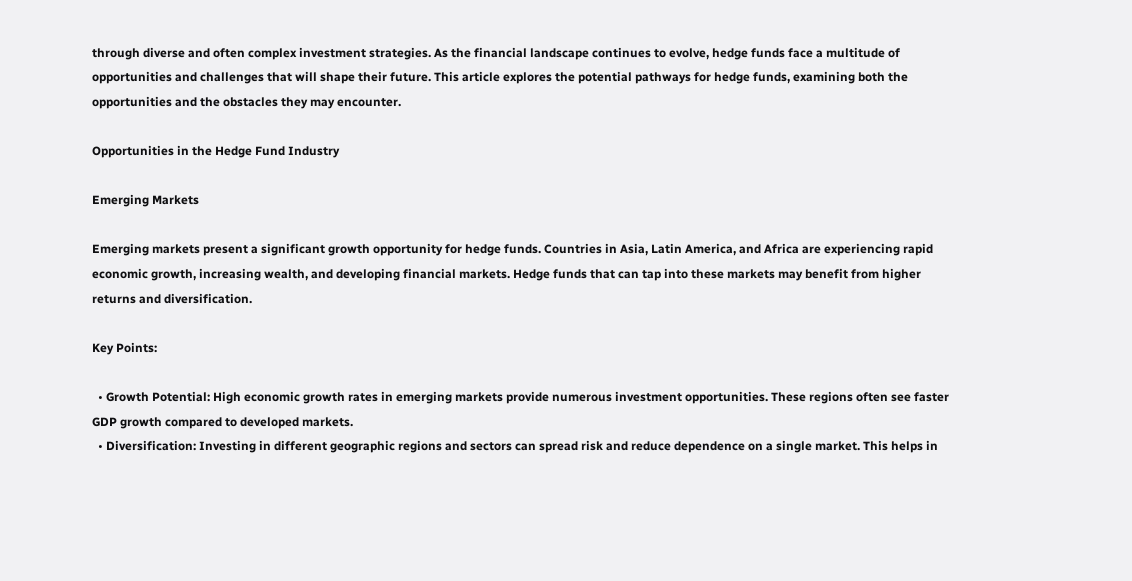through diverse and often complex investment strategies. As the financial landscape continues to evolve, hedge funds face a multitude of opportunities and challenges that will shape their future. This article explores the potential pathways for hedge funds, examining both the opportunities and the obstacles they may encounter.

Opportunities in the Hedge Fund Industry

Emerging Markets

Emerging markets present a significant growth opportunity for hedge funds. Countries in Asia, Latin America, and Africa are experiencing rapid economic growth, increasing wealth, and developing financial markets. Hedge funds that can tap into these markets may benefit from higher returns and diversification.

Key Points:

  • Growth Potential: High economic growth rates in emerging markets provide numerous investment opportunities. These regions often see faster GDP growth compared to developed markets.
  • Diversification: Investing in different geographic regions and sectors can spread risk and reduce dependence on a single market. This helps in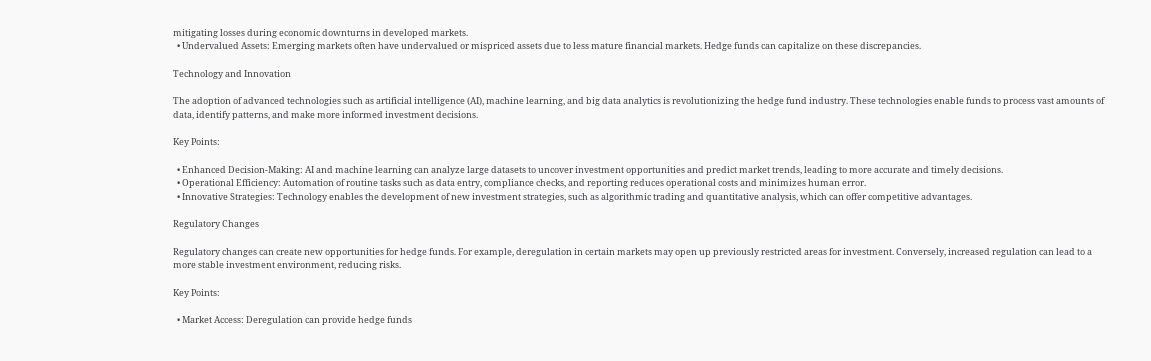mitigating losses during economic downturns in developed markets.
  • Undervalued Assets: Emerging markets often have undervalued or mispriced assets due to less mature financial markets. Hedge funds can capitalize on these discrepancies.

Technology and Innovation

The adoption of advanced technologies such as artificial intelligence (AI), machine learning, and big data analytics is revolutionizing the hedge fund industry. These technologies enable funds to process vast amounts of data, identify patterns, and make more informed investment decisions.

Key Points:

  • Enhanced Decision-Making: AI and machine learning can analyze large datasets to uncover investment opportunities and predict market trends, leading to more accurate and timely decisions.
  • Operational Efficiency: Automation of routine tasks such as data entry, compliance checks, and reporting reduces operational costs and minimizes human error.
  • Innovative Strategies: Technology enables the development of new investment strategies, such as algorithmic trading and quantitative analysis, which can offer competitive advantages.

Regulatory Changes

Regulatory changes can create new opportunities for hedge funds. For example, deregulation in certain markets may open up previously restricted areas for investment. Conversely, increased regulation can lead to a more stable investment environment, reducing risks.

Key Points:

  • Market Access: Deregulation can provide hedge funds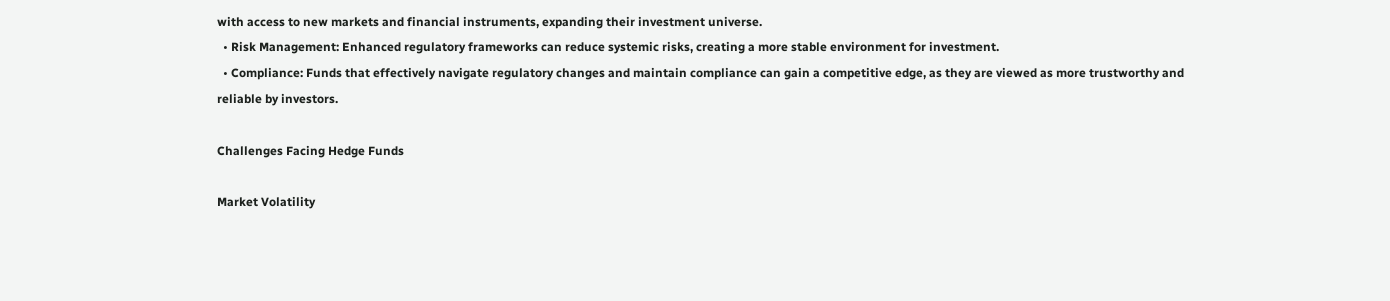with access to new markets and financial instruments, expanding their investment universe.
  • Risk Management: Enhanced regulatory frameworks can reduce systemic risks, creating a more stable environment for investment.
  • Compliance: Funds that effectively navigate regulatory changes and maintain compliance can gain a competitive edge, as they are viewed as more trustworthy and reliable by investors.

Challenges Facing Hedge Funds

Market Volatility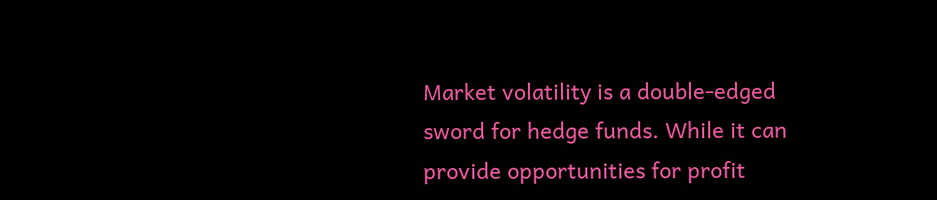Market volatility is a double-edged sword for hedge funds. While it can provide opportunities for profit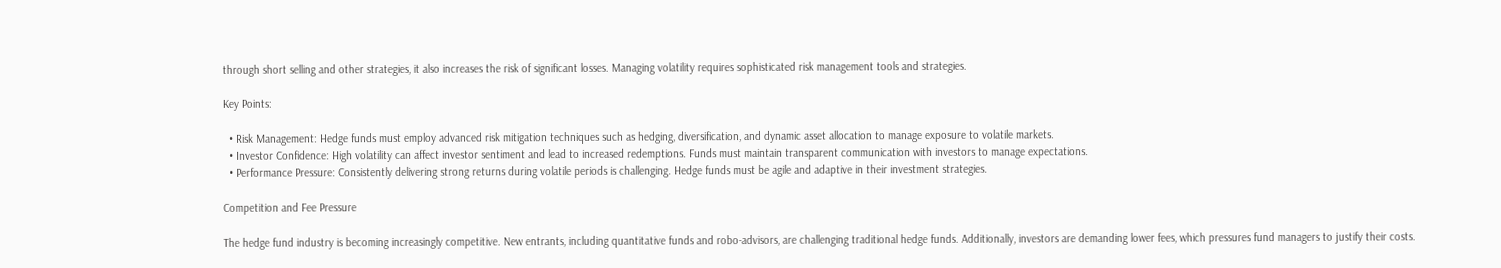through short selling and other strategies, it also increases the risk of significant losses. Managing volatility requires sophisticated risk management tools and strategies.

Key Points:

  • Risk Management: Hedge funds must employ advanced risk mitigation techniques such as hedging, diversification, and dynamic asset allocation to manage exposure to volatile markets.
  • Investor Confidence: High volatility can affect investor sentiment and lead to increased redemptions. Funds must maintain transparent communication with investors to manage expectations.
  • Performance Pressure: Consistently delivering strong returns during volatile periods is challenging. Hedge funds must be agile and adaptive in their investment strategies.

Competition and Fee Pressure

The hedge fund industry is becoming increasingly competitive. New entrants, including quantitative funds and robo-advisors, are challenging traditional hedge funds. Additionally, investors are demanding lower fees, which pressures fund managers to justify their costs.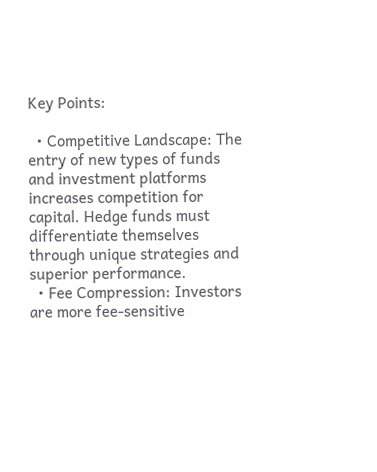Key Points:

  • Competitive Landscape: The entry of new types of funds and investment platforms increases competition for capital. Hedge funds must differentiate themselves through unique strategies and superior performance.
  • Fee Compression: Investors are more fee-sensitive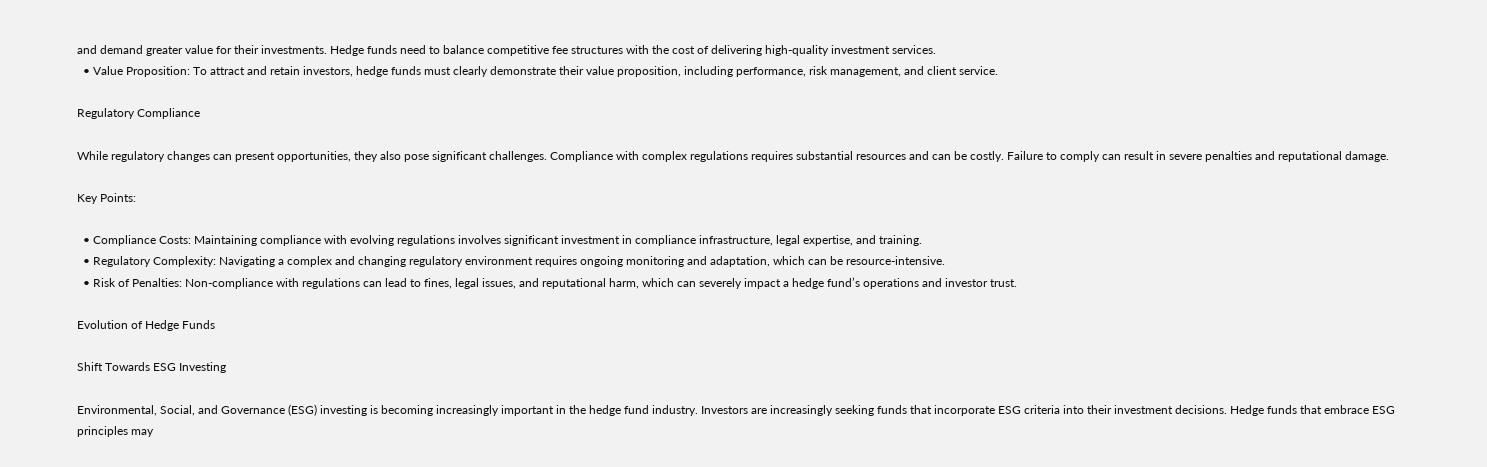and demand greater value for their investments. Hedge funds need to balance competitive fee structures with the cost of delivering high-quality investment services.
  • Value Proposition: To attract and retain investors, hedge funds must clearly demonstrate their value proposition, including performance, risk management, and client service.

Regulatory Compliance

While regulatory changes can present opportunities, they also pose significant challenges. Compliance with complex regulations requires substantial resources and can be costly. Failure to comply can result in severe penalties and reputational damage.

Key Points:

  • Compliance Costs: Maintaining compliance with evolving regulations involves significant investment in compliance infrastructure, legal expertise, and training.
  • Regulatory Complexity: Navigating a complex and changing regulatory environment requires ongoing monitoring and adaptation, which can be resource-intensive.
  • Risk of Penalties: Non-compliance with regulations can lead to fines, legal issues, and reputational harm, which can severely impact a hedge fund’s operations and investor trust.

Evolution of Hedge Funds

Shift Towards ESG Investing

Environmental, Social, and Governance (ESG) investing is becoming increasingly important in the hedge fund industry. Investors are increasingly seeking funds that incorporate ESG criteria into their investment decisions. Hedge funds that embrace ESG principles may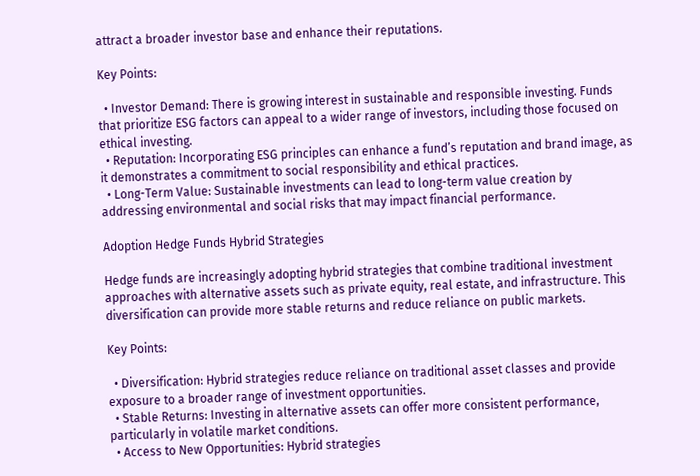attract a broader investor base and enhance their reputations.

Key Points:

  • Investor Demand: There is growing interest in sustainable and responsible investing. Funds that prioritize ESG factors can appeal to a wider range of investors, including those focused on ethical investing.
  • Reputation: Incorporating ESG principles can enhance a fund’s reputation and brand image, as it demonstrates a commitment to social responsibility and ethical practices.
  • Long-Term Value: Sustainable investments can lead to long-term value creation by addressing environmental and social risks that may impact financial performance.

Adoption Hedge Funds Hybrid Strategies

Hedge funds are increasingly adopting hybrid strategies that combine traditional investment approaches with alternative assets such as private equity, real estate, and infrastructure. This diversification can provide more stable returns and reduce reliance on public markets.

Key Points:

  • Diversification: Hybrid strategies reduce reliance on traditional asset classes and provide exposure to a broader range of investment opportunities.
  • Stable Returns: Investing in alternative assets can offer more consistent performance, particularly in volatile market conditions.
  • Access to New Opportunities: Hybrid strategies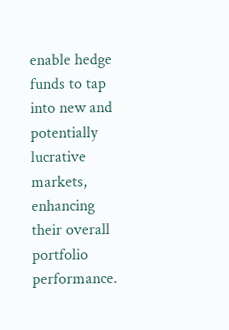enable hedge funds to tap into new and potentially lucrative markets, enhancing their overall portfolio performance.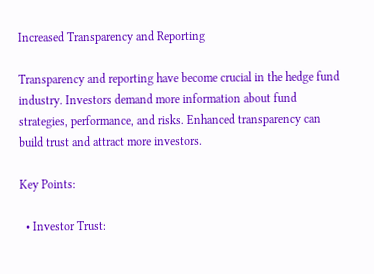Increased Transparency and Reporting

Transparency and reporting have become crucial in the hedge fund industry. Investors demand more information about fund strategies, performance, and risks. Enhanced transparency can build trust and attract more investors.

Key Points:

  • Investor Trust: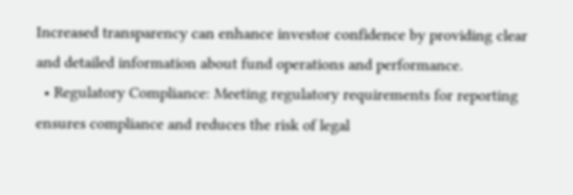Increased transparency can enhance investor confidence by providing clear and detailed information about fund operations and performance.
  • Regulatory Compliance: Meeting regulatory requirements for reporting ensures compliance and reduces the risk of legal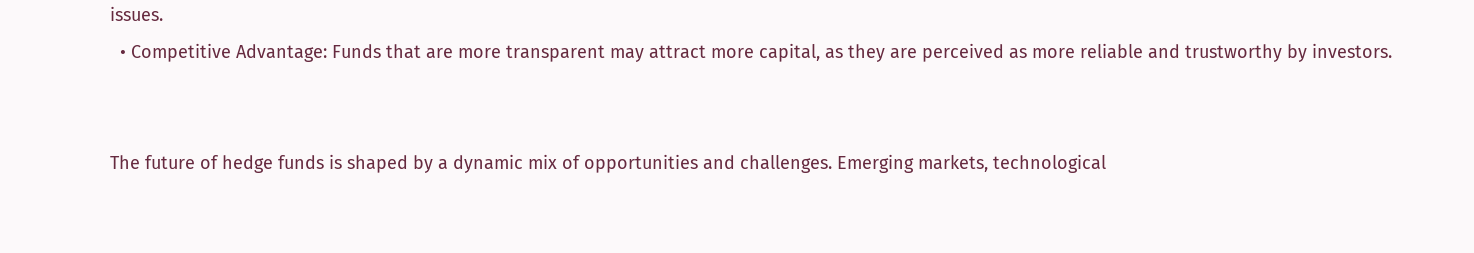issues.
  • Competitive Advantage: Funds that are more transparent may attract more capital, as they are perceived as more reliable and trustworthy by investors.


The future of hedge funds is shaped by a dynamic mix of opportunities and challenges. Emerging markets, technological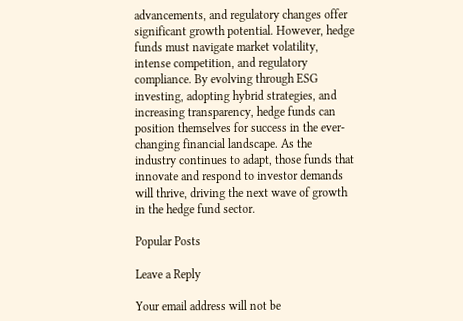advancements, and regulatory changes offer significant growth potential. However, hedge funds must navigate market volatility, intense competition, and regulatory compliance. By evolving through ESG investing, adopting hybrid strategies, and increasing transparency, hedge funds can position themselves for success in the ever-changing financial landscape. As the industry continues to adapt, those funds that innovate and respond to investor demands will thrive, driving the next wave of growth in the hedge fund sector.

Popular Posts

Leave a Reply

Your email address will not be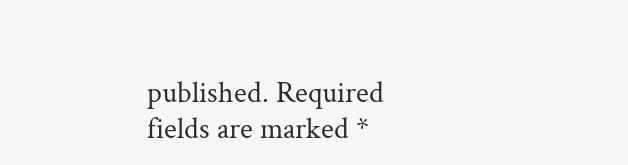published. Required fields are marked *